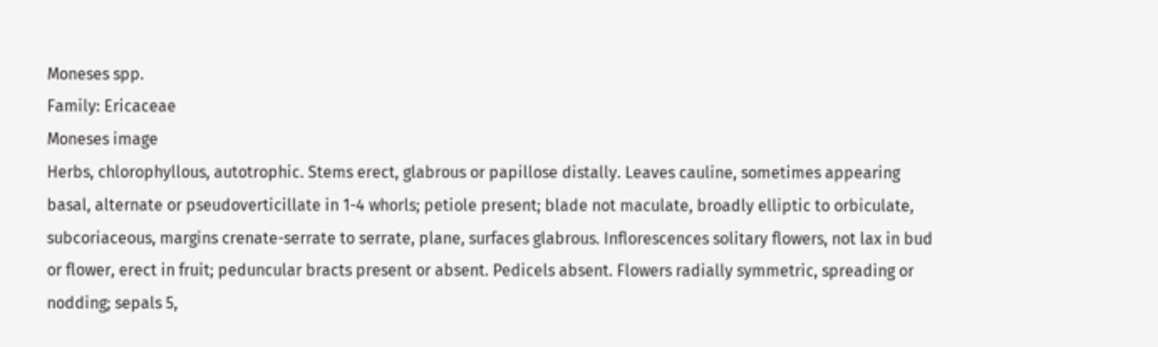Moneses spp.
Family: Ericaceae
Moneses image
Herbs, chlorophyllous, autotrophic. Stems erect, glabrous or papillose distally. Leaves cauline, sometimes appearing basal, alternate or pseudoverticillate in 1-4 whorls; petiole present; blade not maculate, broadly elliptic to orbiculate, subcoriaceous, margins crenate-serrate to serrate, plane, surfaces glabrous. Inflorescences solitary flowers, not lax in bud or flower, erect in fruit; peduncular bracts present or absent. Pedicels absent. Flowers radially symmetric, spreading or nodding; sepals 5,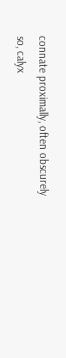connate proximally, often obscurely so, calyx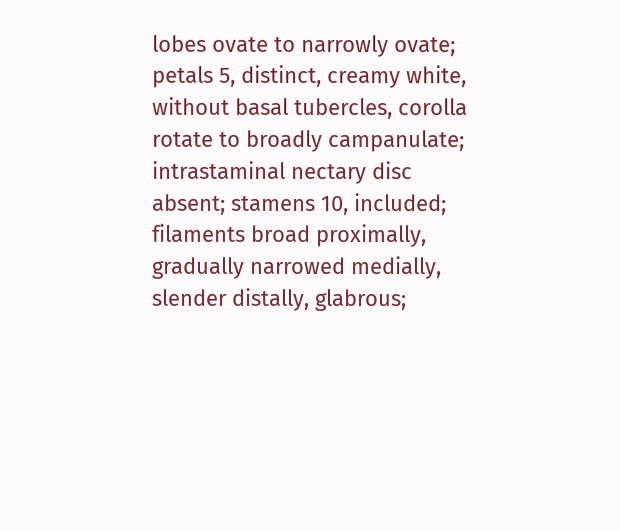lobes ovate to narrowly ovate; petals 5, distinct, creamy white, without basal tubercles, corolla rotate to broadly campanulate; intrastaminal nectary disc absent; stamens 10, included; filaments broad proximally, gradually narrowed medially, slender distally, glabrous;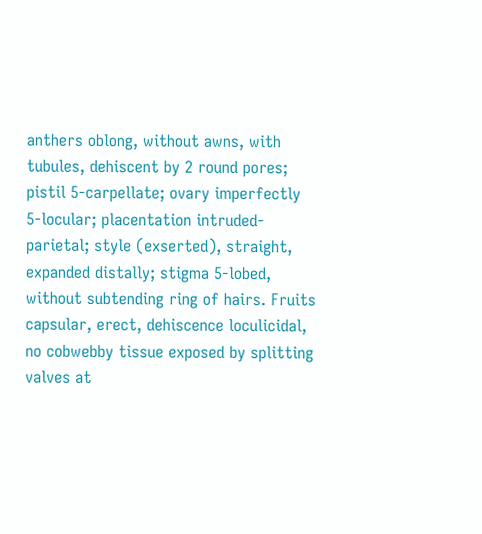anthers oblong, without awns, with tubules, dehiscent by 2 round pores; pistil 5-carpellate; ovary imperfectly 5-locular; placentation intruded-parietal; style (exserted), straight, expanded distally; stigma 5-lobed, without subtending ring of hairs. Fruits capsular, erect, dehiscence loculicidal, no cobwebby tissue exposed by splitting valves at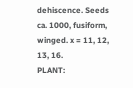dehiscence. Seeds ca. 1000, fusiform, winged. x = 11, 12, 13, 16.
PLANT: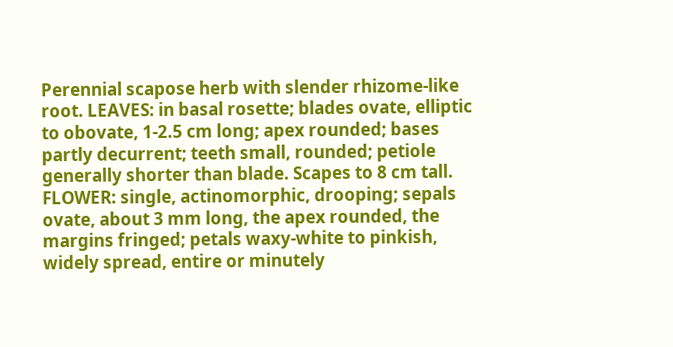Perennial scapose herb with slender rhizome-like root. LEAVES: in basal rosette; blades ovate, elliptic to obovate, 1-2.5 cm long; apex rounded; bases partly decurrent; teeth small, rounded; petiole generally shorter than blade. Scapes to 8 cm tall. FLOWER: single, actinomorphic, drooping; sepals ovate, about 3 mm long, the apex rounded, the margins fringed; petals waxy-white to pinkish, widely spread, entire or minutely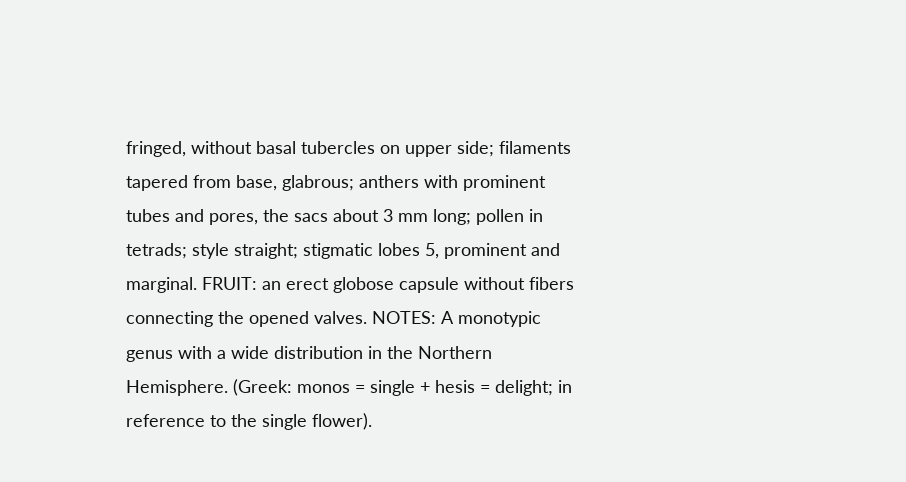fringed, without basal tubercles on upper side; filaments tapered from base, glabrous; anthers with prominent tubes and pores, the sacs about 3 mm long; pollen in tetrads; style straight; stigmatic lobes 5, prominent and marginal. FRUIT: an erect globose capsule without fibers connecting the opened valves. NOTES: A monotypic genus with a wide distribution in the Northern Hemisphere. (Greek: monos = single + hesis = delight; in reference to the single flower).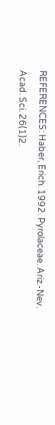REFERENCES: Haber, Erich. 1992. Pyrolaceae. Ariz.-Nev. Acad. Sci. 26(1)2.